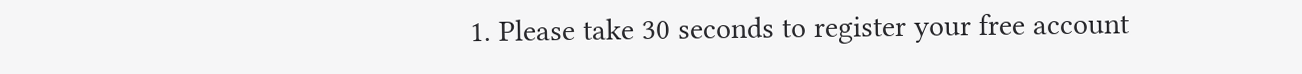1. Please take 30 seconds to register your free account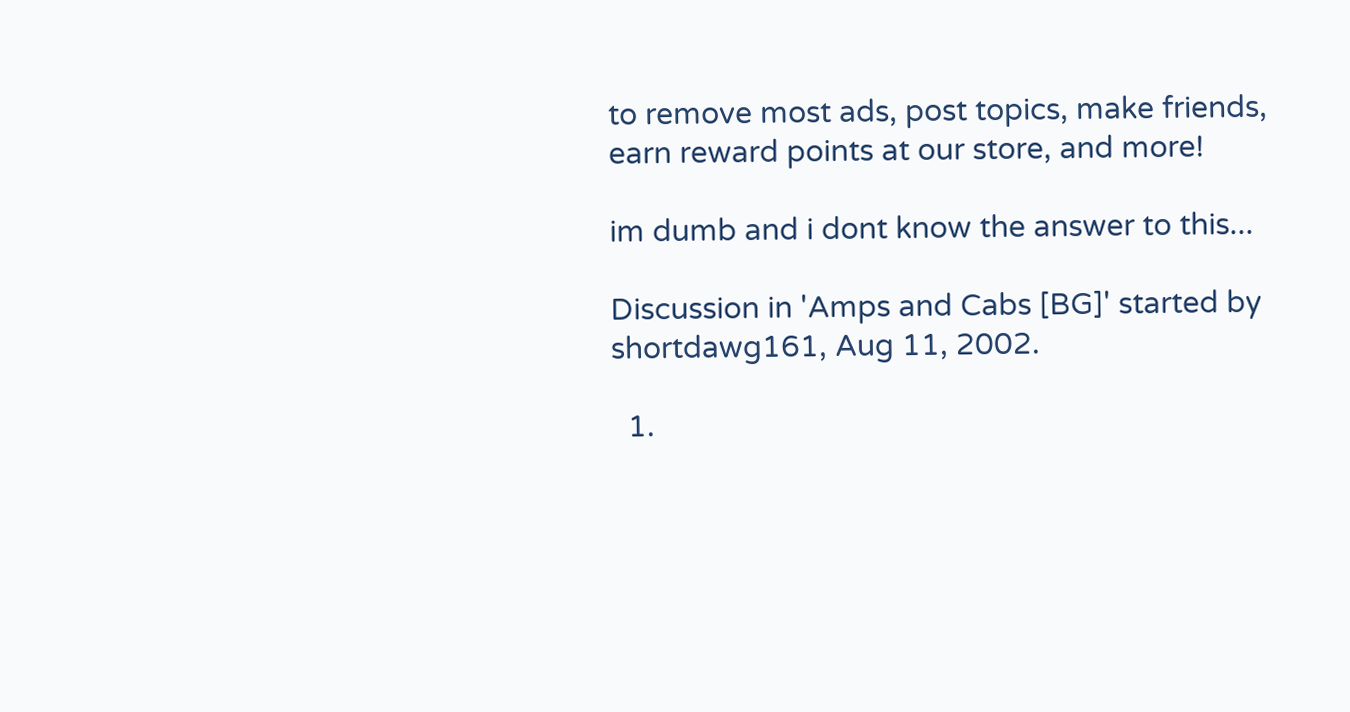to remove most ads, post topics, make friends, earn reward points at our store, and more!

im dumb and i dont know the answer to this...

Discussion in 'Amps and Cabs [BG]' started by shortdawg161, Aug 11, 2002.

  1.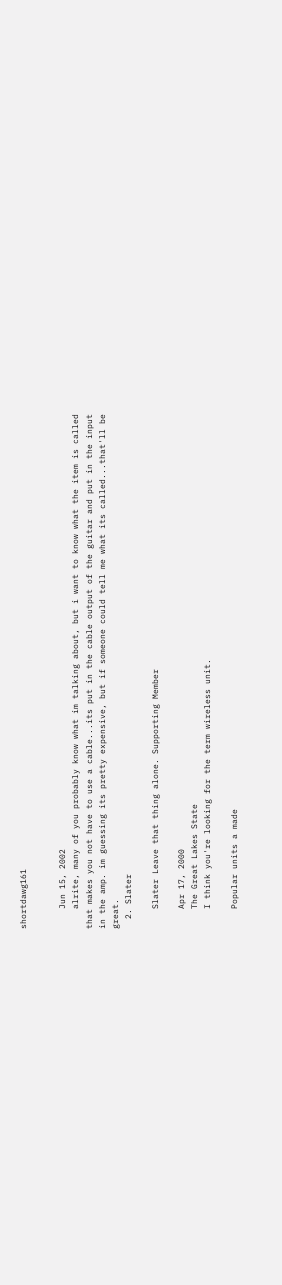shortdawg161


    Jun 15, 2002
    alrite, many of you probably know what im talking about, but i want to know what the item is called that makes you not have to use a cable...its put in the cable output of the guitar and put in the input in the amp. im guessing its pretty expensive, but if someone could tell me what its called...that'll be great.
  2. Slater

    Slater Leave that thing alone. Supporting Member

    Apr 17, 2000
    The Great Lakes State
    I think you're looking for the term wireless unit.

    Popular units a made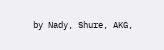by Nady, Shure, AKG,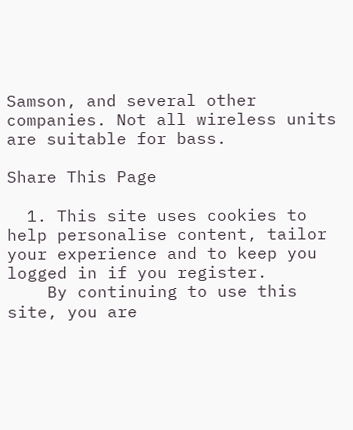Samson, and several other companies. Not all wireless units are suitable for bass.

Share This Page

  1. This site uses cookies to help personalise content, tailor your experience and to keep you logged in if you register.
    By continuing to use this site, you are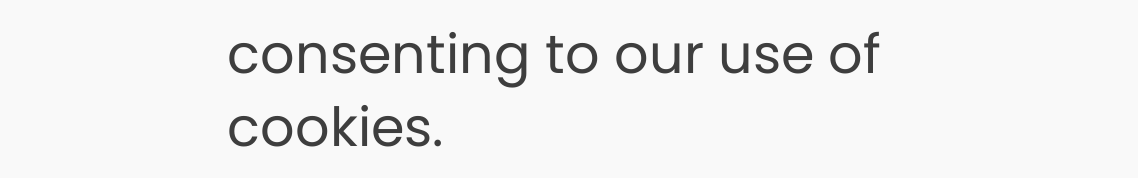consenting to our use of cookies.